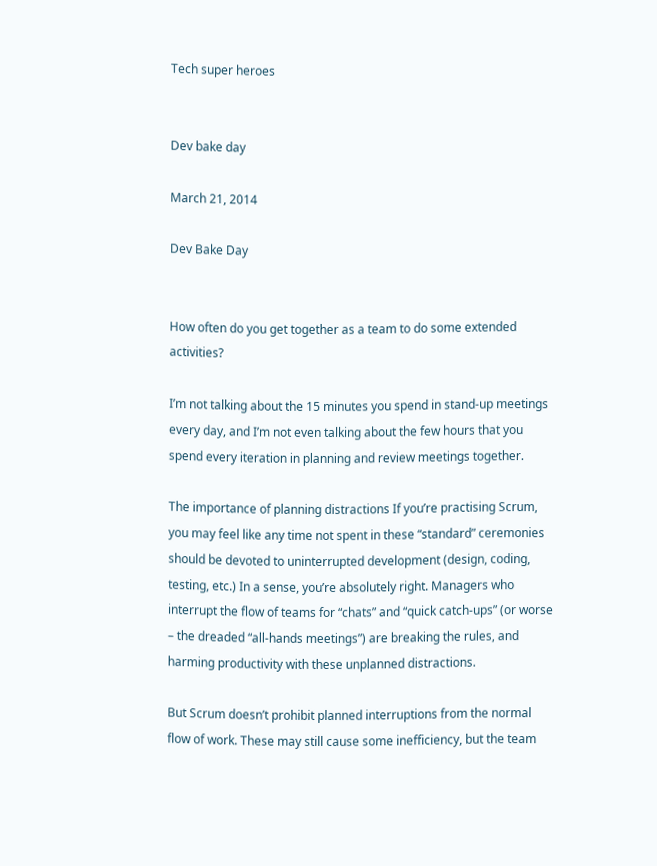Tech super heroes


Dev bake day

March 21, 2014

Dev Bake Day


How often do you get together as a team to do some extended activities?

I’m not talking about the 15 minutes you spend in stand-up meetings every day, and I’m not even talking about the few hours that you spend every iteration in planning and review meetings together.

The importance of planning distractions If you’re practising Scrum, you may feel like any time not spent in these “standard” ceremonies should be devoted to uninterrupted development (design, coding, testing, etc.) In a sense, you’re absolutely right. Managers who interrupt the flow of teams for “chats” and “quick catch-ups” (or worse – the dreaded “all-hands meetings”) are breaking the rules, and harming productivity with these unplanned distractions.

But Scrum doesn’t prohibit planned interruptions from the normal flow of work. These may still cause some inefficiency, but the team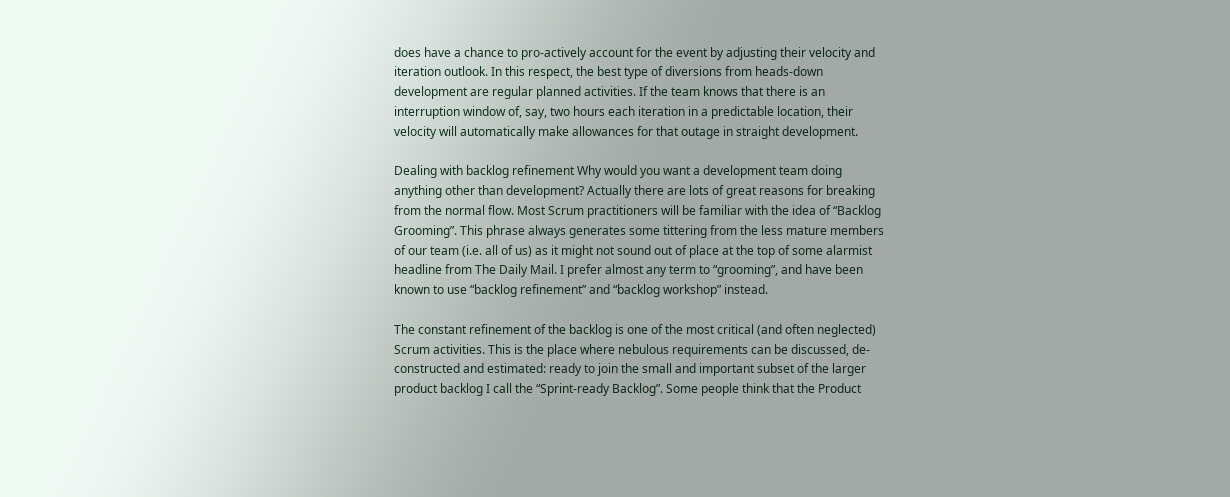does have a chance to pro-actively account for the event by adjusting their velocity and iteration outlook. In this respect, the best type of diversions from heads-down development are regular planned activities. If the team knows that there is an interruption window of, say, two hours each iteration in a predictable location, their velocity will automatically make allowances for that outage in straight development.

Dealing with backlog refinement Why would you want a development team doing anything other than development? Actually there are lots of great reasons for breaking from the normal flow. Most Scrum practitioners will be familiar with the idea of “Backlog Grooming”. This phrase always generates some tittering from the less mature members of our team (i.e. all of us) as it might not sound out of place at the top of some alarmist headline from The Daily Mail. I prefer almost any term to “grooming”, and have been known to use “backlog refinement” and “backlog workshop” instead.

The constant refinement of the backlog is one of the most critical (and often neglected) Scrum activities. This is the place where nebulous requirements can be discussed, de-constructed and estimated: ready to join the small and important subset of the larger product backlog I call the “Sprint-ready Backlog”. Some people think that the Product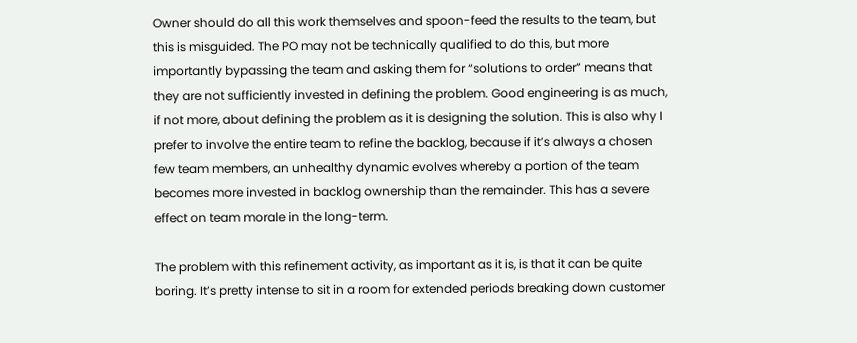Owner should do all this work themselves and spoon-feed the results to the team, but this is misguided. The PO may not be technically qualified to do this, but more importantly bypassing the team and asking them for “solutions to order” means that they are not sufficiently invested in defining the problem. Good engineering is as much, if not more, about defining the problem as it is designing the solution. This is also why I prefer to involve the entire team to refine the backlog, because if it’s always a chosen few team members, an unhealthy dynamic evolves whereby a portion of the team becomes more invested in backlog ownership than the remainder. This has a severe effect on team morale in the long-term.

The problem with this refinement activity, as important as it is, is that it can be quite boring. It’s pretty intense to sit in a room for extended periods breaking down customer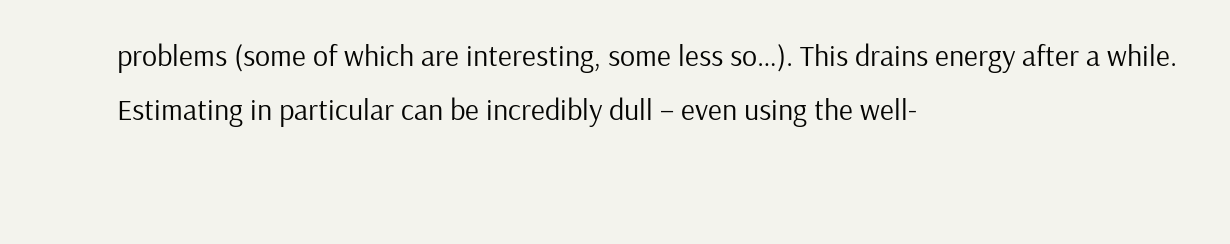problems (some of which are interesting, some less so…). This drains energy after a while. Estimating in particular can be incredibly dull – even using the well-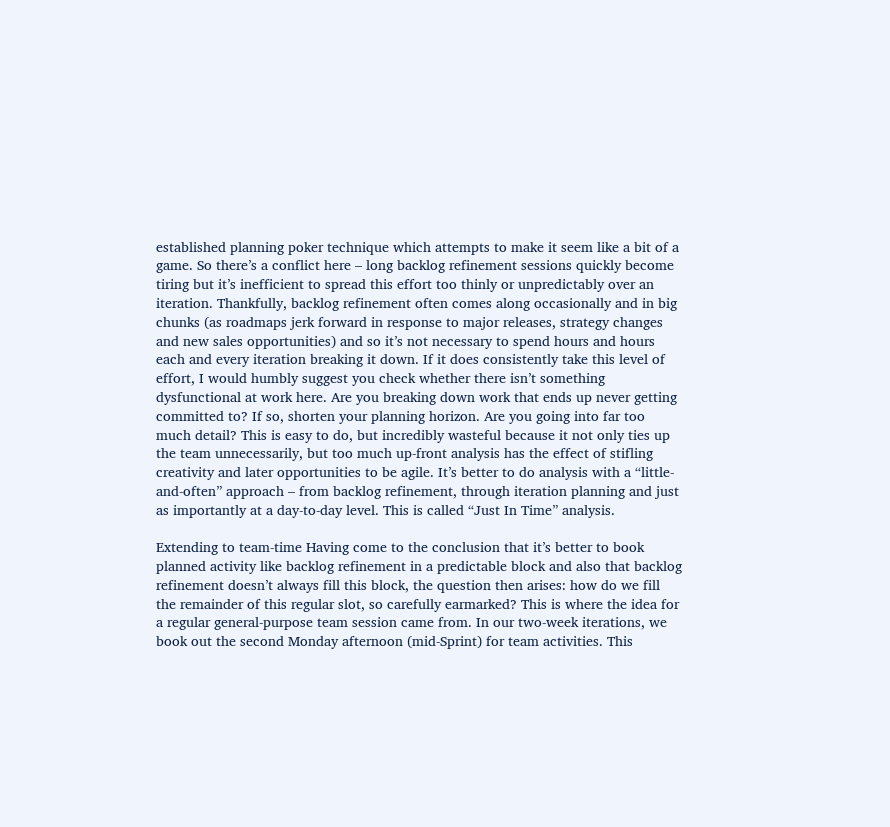established planning poker technique which attempts to make it seem like a bit of a game. So there’s a conflict here – long backlog refinement sessions quickly become tiring but it’s inefficient to spread this effort too thinly or unpredictably over an iteration. Thankfully, backlog refinement often comes along occasionally and in big chunks (as roadmaps jerk forward in response to major releases, strategy changes and new sales opportunities) and so it’s not necessary to spend hours and hours each and every iteration breaking it down. If it does consistently take this level of effort, I would humbly suggest you check whether there isn’t something dysfunctional at work here. Are you breaking down work that ends up never getting committed to? If so, shorten your planning horizon. Are you going into far too much detail? This is easy to do, but incredibly wasteful because it not only ties up the team unnecessarily, but too much up-front analysis has the effect of stifling creativity and later opportunities to be agile. It’s better to do analysis with a “little-and-often” approach – from backlog refinement, through iteration planning and just as importantly at a day-to-day level. This is called “Just In Time” analysis.

Extending to team-time Having come to the conclusion that it’s better to book planned activity like backlog refinement in a predictable block and also that backlog refinement doesn’t always fill this block, the question then arises: how do we fill the remainder of this regular slot, so carefully earmarked? This is where the idea for a regular general-purpose team session came from. In our two-week iterations, we book out the second Monday afternoon (mid-Sprint) for team activities. This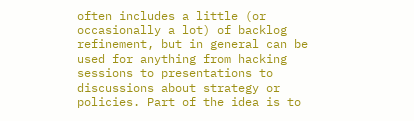often includes a little (or occasionally a lot) of backlog refinement, but in general can be used for anything from hacking sessions to presentations to discussions about strategy or policies. Part of the idea is to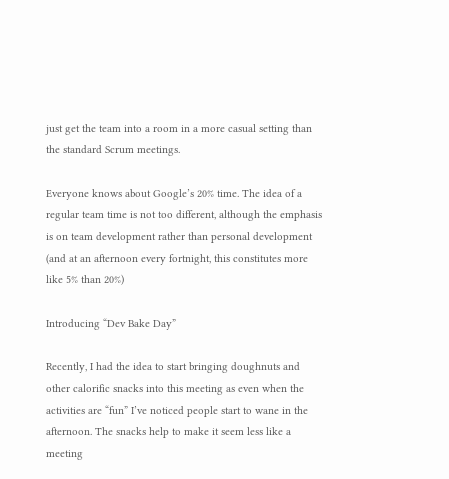just get the team into a room in a more casual setting than the standard Scrum meetings.

Everyone knows about Google’s 20% time. The idea of a regular team time is not too different, although the emphasis is on team development rather than personal development (and at an afternoon every fortnight, this constitutes more like 5% than 20%)

Introducing “Dev Bake Day”

Recently, I had the idea to start bringing doughnuts and other calorific snacks into this meeting as even when the activities are “fun” I’ve noticed people start to wane in the afternoon. The snacks help to make it seem less like a meeting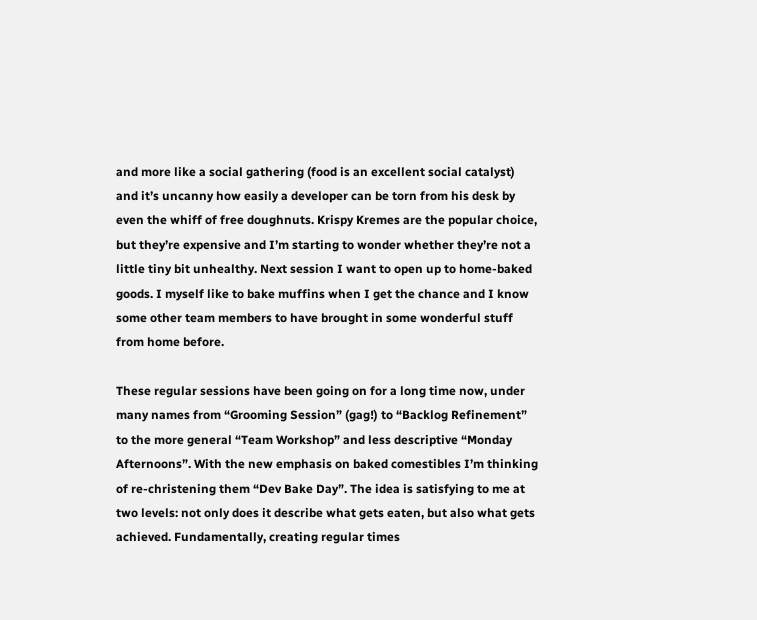and more like a social gathering (food is an excellent social catalyst) and it’s uncanny how easily a developer can be torn from his desk by even the whiff of free doughnuts. Krispy Kremes are the popular choice, but they’re expensive and I’m starting to wonder whether they’re not a little tiny bit unhealthy. Next session I want to open up to home-baked goods. I myself like to bake muffins when I get the chance and I know some other team members to have brought in some wonderful stuff from home before.

These regular sessions have been going on for a long time now, under many names from “Grooming Session” (gag!) to “Backlog Refinement” to the more general “Team Workshop” and less descriptive “Monday Afternoons”. With the new emphasis on baked comestibles I’m thinking of re-christening them “Dev Bake Day”. The idea is satisfying to me at two levels: not only does it describe what gets eaten, but also what gets achieved. Fundamentally, creating regular times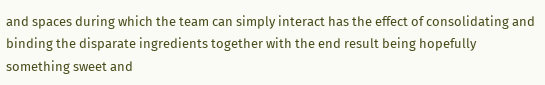and spaces during which the team can simply interact has the effect of consolidating and binding the disparate ingredients together with the end result being hopefully something sweet and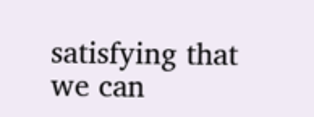satisfying that we can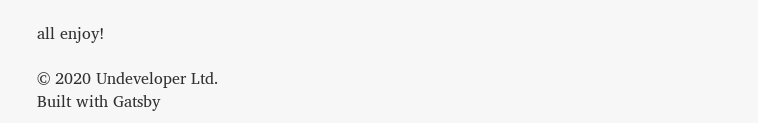all enjoy!

© 2020 Undeveloper Ltd.
Built with Gatsby